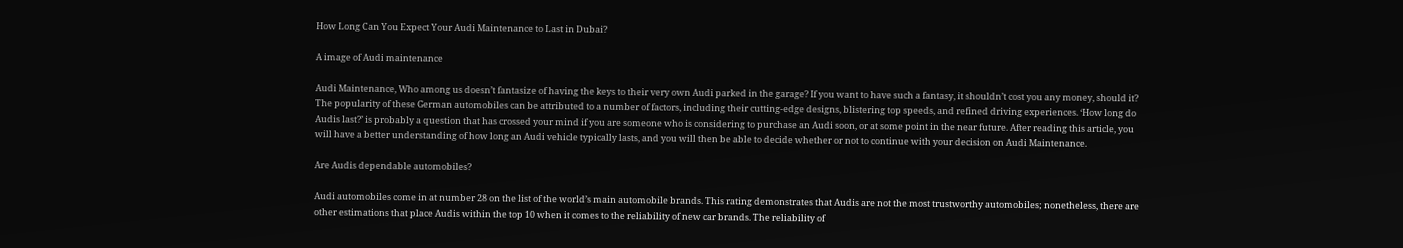How Long Can You Expect Your Audi Maintenance to Last in Dubai?

A image of Audi maintenance

Audi Maintenance, Who among us doesn’t fantasize of having the keys to their very own Audi parked in the garage? If you want to have such a fantasy, it shouldn’t cost you any money, should it? The popularity of these German automobiles can be attributed to a number of factors, including their cutting-edge designs, blistering top speeds, and refined driving experiences. ‘How long do Audis last?’ is probably a question that has crossed your mind if you are someone who is considering to purchase an Audi soon, or at some point in the near future. After reading this article, you will have a better understanding of how long an Audi vehicle typically lasts, and you will then be able to decide whether or not to continue with your decision on Audi Maintenance.

Are Audis dependable automobiles?

Audi automobiles come in at number 28 on the list of the world’s main automobile brands. This rating demonstrates that Audis are not the most trustworthy automobiles; nonetheless, there are other estimations that place Audis within the top 10 when it comes to the reliability of new car brands. The reliability of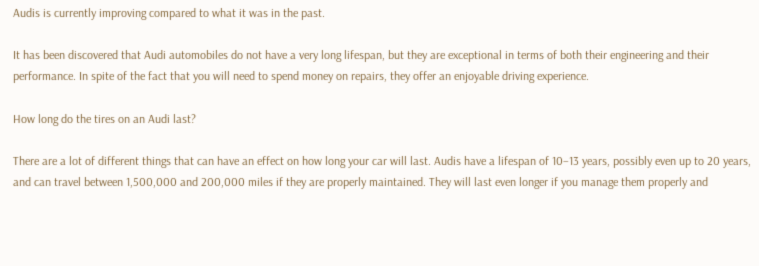Audis is currently improving compared to what it was in the past.

It has been discovered that Audi automobiles do not have a very long lifespan, but they are exceptional in terms of both their engineering and their performance. In spite of the fact that you will need to spend money on repairs, they offer an enjoyable driving experience.

How long do the tires on an Audi last?

There are a lot of different things that can have an effect on how long your car will last. Audis have a lifespan of 10–13 years, possibly even up to 20 years, and can travel between 1,500,000 and 200,000 miles if they are properly maintained. They will last even longer if you manage them properly and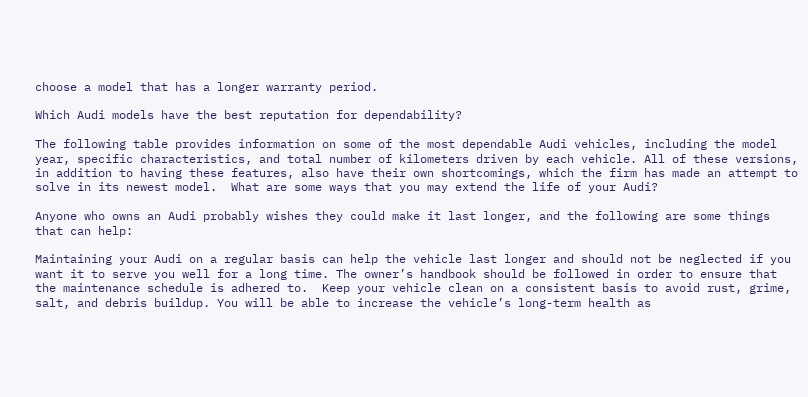choose a model that has a longer warranty period.

Which Audi models have the best reputation for dependability?

The following table provides information on some of the most dependable Audi vehicles, including the model year, specific characteristics, and total number of kilometers driven by each vehicle. All of these versions, in addition to having these features, also have their own shortcomings, which the firm has made an attempt to solve in its newest model.  What are some ways that you may extend the life of your Audi?

Anyone who owns an Audi probably wishes they could make it last longer, and the following are some things that can help:

Maintaining your Audi on a regular basis can help the vehicle last longer and should not be neglected if you want it to serve you well for a long time. The owner’s handbook should be followed in order to ensure that the maintenance schedule is adhered to.  Keep your vehicle clean on a consistent basis to avoid rust, grime, salt, and debris buildup. You will be able to increase the vehicle’s long-term health as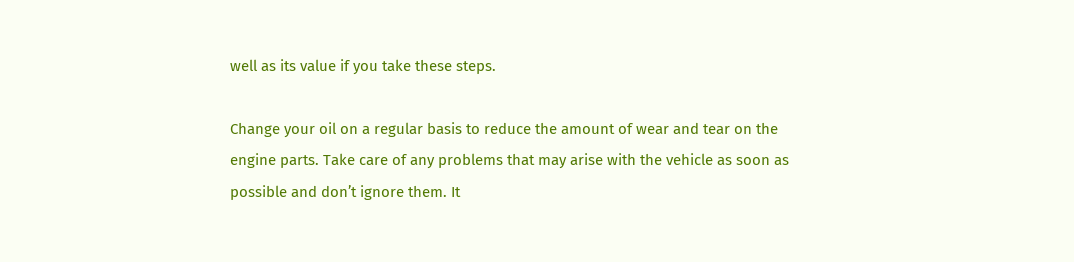well as its value if you take these steps.

Change your oil on a regular basis to reduce the amount of wear and tear on the engine parts. Take care of any problems that may arise with the vehicle as soon as possible and don’t ignore them. It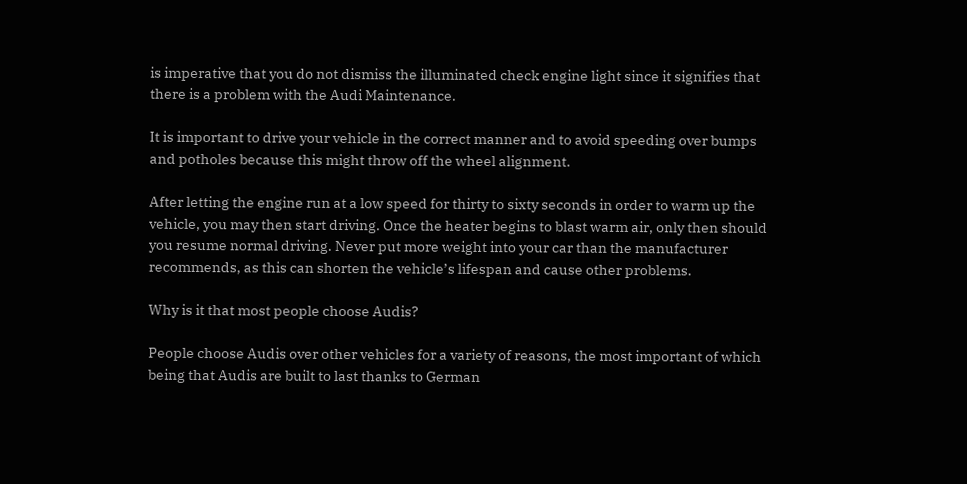is imperative that you do not dismiss the illuminated check engine light since it signifies that there is a problem with the Audi Maintenance.

It is important to drive your vehicle in the correct manner and to avoid speeding over bumps and potholes because this might throw off the wheel alignment.

After letting the engine run at a low speed for thirty to sixty seconds in order to warm up the vehicle, you may then start driving. Once the heater begins to blast warm air, only then should you resume normal driving. Never put more weight into your car than the manufacturer recommends, as this can shorten the vehicle’s lifespan and cause other problems.

Why is it that most people choose Audis?

People choose Audis over other vehicles for a variety of reasons, the most important of which being that Audis are built to last thanks to German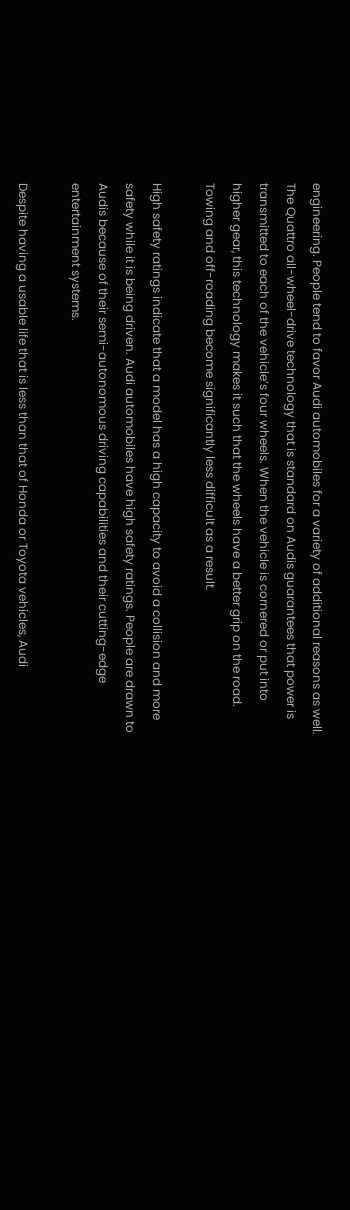engineering. People tend to favor Audi automobiles for a variety of additional reasons as well. The Quattro all-wheel-drive technology that is standard on Audis guarantees that power is transmitted to each of the vehicle’s four wheels. When the vehicle is cornered or put into higher gear, this technology makes it such that the wheels have a better grip on the road. Towing and off-roading become significantly less difficult as a result.

High safety ratings indicate that a model has a high capacity to avoid a collision and more safety while it is being driven. Audi automobiles have high safety ratings. People are drawn to Audis because of their semi-autonomous driving capabilities and their cutting-edge entertainment systems.

Despite having a usable life that is less than that of Honda or Toyota vehicles, Audi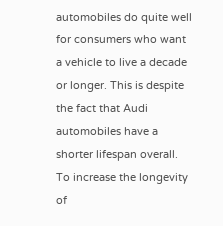automobiles do quite well for consumers who want a vehicle to live a decade or longer. This is despite the fact that Audi automobiles have a shorter lifespan overall. To increase the longevity of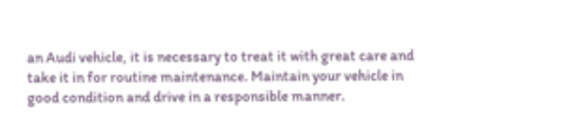an Audi vehicle, it is necessary to treat it with great care and take it in for routine maintenance. Maintain your vehicle in good condition and drive in a responsible manner.